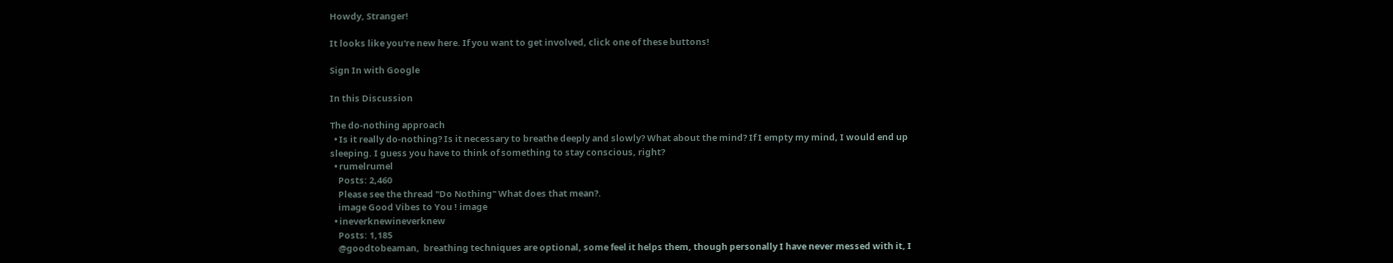Howdy, Stranger!

It looks like you're new here. If you want to get involved, click one of these buttons!

Sign In with Google

In this Discussion

The do-nothing approach
  • Is it really do-nothing? Is it necessary to breathe deeply and slowly? What about the mind? If I empty my mind, I would end up sleeping. I guess you have to think of something to stay conscious, right?
  • rumelrumel
    Posts: 2,460
    Please see the thread "Do Nothing" What does that mean?.
    image Good Vibes to You ! image
  • ineverknewineverknew
    Posts: 1,185
    @goodtobeaman,  breathing techniques are optional, some feel it helps them, though personally I have never messed with it, I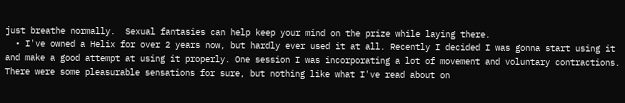just breathe normally.  Sexual fantasies can help keep your mind on the prize while laying there.
  • I've owned a Helix for over 2 years now, but hardly ever used it at all. Recently I decided I was gonna start using it and make a good attempt at using it properly. One session I was incorporating a lot of movement and voluntary contractions. There were some pleasurable sensations for sure, but nothing like what I've read about on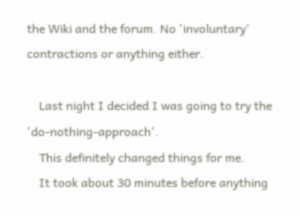the Wiki and the forum. No 'involuntary' contractions or anything either.

    Last night I decided I was going to try the 'do-nothing-approach'.
    This definitely changed things for me.
    It took about 30 minutes before anything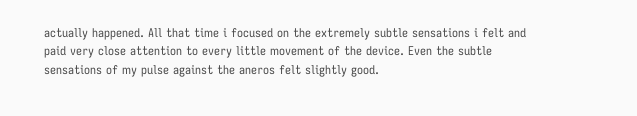actually happened. All that time i focused on the extremely subtle sensations i felt and paid very close attention to every little movement of the device. Even the subtle sensations of my pulse against the aneros felt slightly good.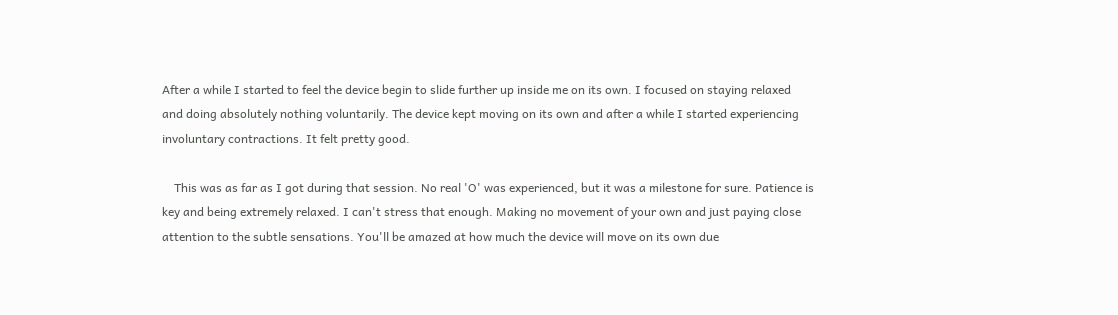After a while I started to feel the device begin to slide further up inside me on its own. I focused on staying relaxed and doing absolutely nothing voluntarily. The device kept moving on its own and after a while I started experiencing involuntary contractions. It felt pretty good.

    This was as far as I got during that session. No real 'O' was experienced, but it was a milestone for sure. Patience is key and being extremely relaxed. I can't stress that enough. Making no movement of your own and just paying close attention to the subtle sensations. You'll be amazed at how much the device will move on its own due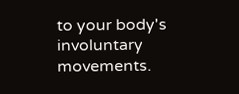to your body's involuntary movements.